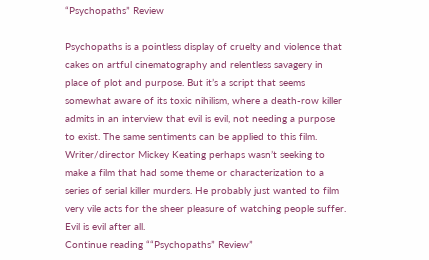“Psychopaths” Review

Psychopaths is a pointless display of cruelty and violence that cakes on artful cinematography and relentless savagery in place of plot and purpose. But it’s a script that seems somewhat aware of its toxic nihilism, where a death-row killer admits in an interview that evil is evil, not needing a purpose to exist. The same sentiments can be applied to this film. Writer/director Mickey Keating perhaps wasn’t seeking to make a film that had some theme or characterization to a series of serial killer murders. He probably just wanted to film very vile acts for the sheer pleasure of watching people suffer. Evil is evil after all.
Continue reading ““Psychopaths” Review”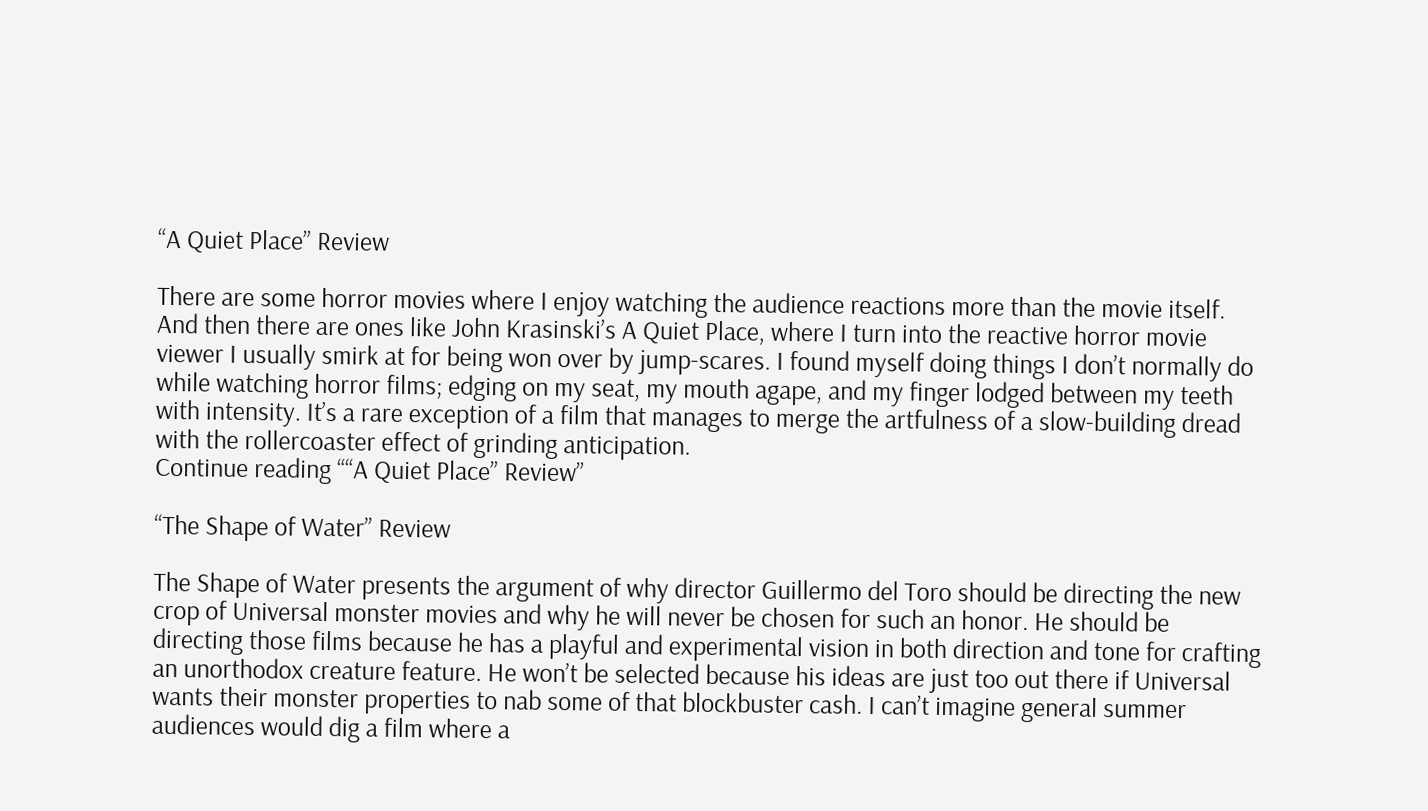“A Quiet Place” Review

There are some horror movies where I enjoy watching the audience reactions more than the movie itself. And then there are ones like John Krasinski’s A Quiet Place, where I turn into the reactive horror movie viewer I usually smirk at for being won over by jump-scares. I found myself doing things I don’t normally do while watching horror films; edging on my seat, my mouth agape, and my finger lodged between my teeth with intensity. It’s a rare exception of a film that manages to merge the artfulness of a slow-building dread with the rollercoaster effect of grinding anticipation.
Continue reading ““A Quiet Place” Review”

“The Shape of Water” Review

The Shape of Water presents the argument of why director Guillermo del Toro should be directing the new crop of Universal monster movies and why he will never be chosen for such an honor. He should be directing those films because he has a playful and experimental vision in both direction and tone for crafting an unorthodox creature feature. He won’t be selected because his ideas are just too out there if Universal wants their monster properties to nab some of that blockbuster cash. I can’t imagine general summer audiences would dig a film where a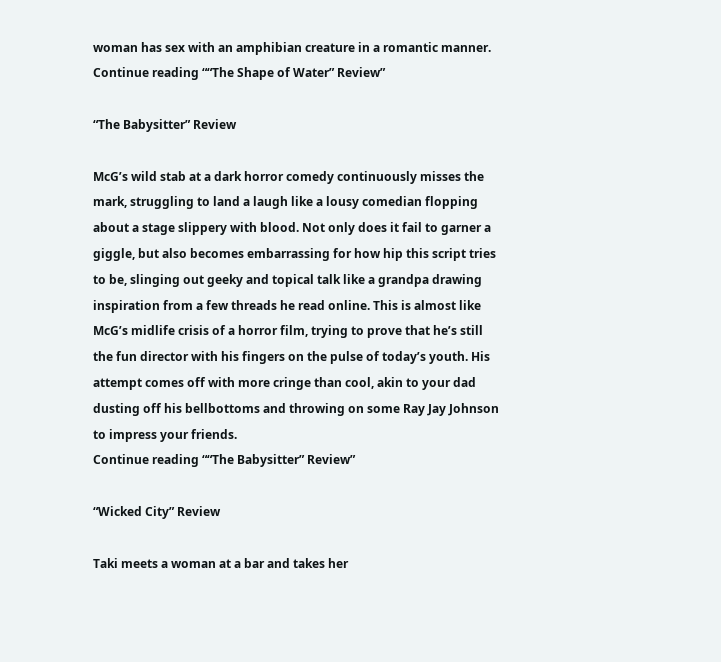woman has sex with an amphibian creature in a romantic manner.
Continue reading ““The Shape of Water” Review”

“The Babysitter” Review

McG’s wild stab at a dark horror comedy continuously misses the mark, struggling to land a laugh like a lousy comedian flopping about a stage slippery with blood. Not only does it fail to garner a giggle, but also becomes embarrassing for how hip this script tries to be, slinging out geeky and topical talk like a grandpa drawing inspiration from a few threads he read online. This is almost like McG’s midlife crisis of a horror film, trying to prove that he’s still the fun director with his fingers on the pulse of today’s youth. His attempt comes off with more cringe than cool, akin to your dad dusting off his bellbottoms and throwing on some Ray Jay Johnson to impress your friends.
Continue reading ““The Babysitter” Review”

“Wicked City” Review

Taki meets a woman at a bar and takes her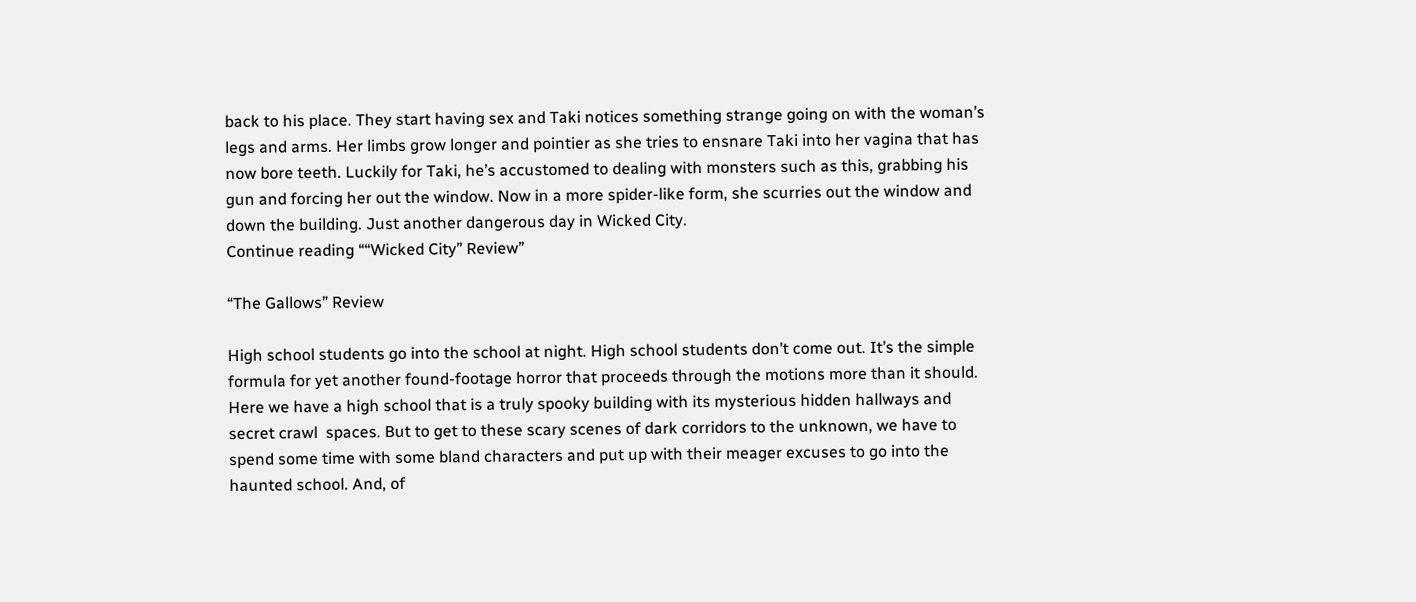back to his place. They start having sex and Taki notices something strange going on with the woman’s legs and arms. Her limbs grow longer and pointier as she tries to ensnare Taki into her vagina that has now bore teeth. Luckily for Taki, he’s accustomed to dealing with monsters such as this, grabbing his gun and forcing her out the window. Now in a more spider-like form, she scurries out the window and down the building. Just another dangerous day in Wicked City.
Continue reading ““Wicked City” Review”

“The Gallows” Review

High school students go into the school at night. High school students don’t come out. It’s the simple formula for yet another found-footage horror that proceeds through the motions more than it should. Here we have a high school that is a truly spooky building with its mysterious hidden hallways and secret crawl  spaces. But to get to these scary scenes of dark corridors to the unknown, we have to spend some time with some bland characters and put up with their meager excuses to go into the haunted school. And, of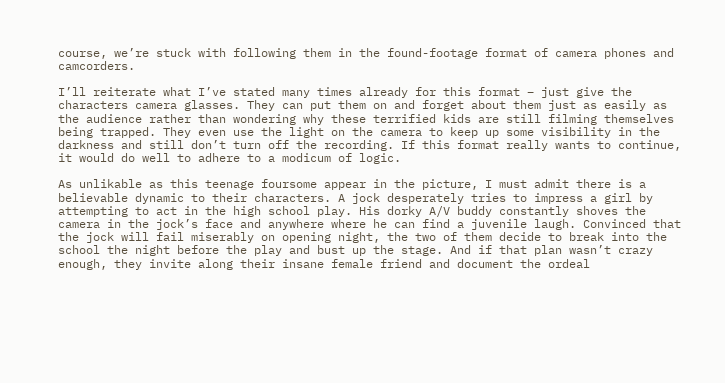course, we’re stuck with following them in the found-footage format of camera phones and camcorders.

I’ll reiterate what I’ve stated many times already for this format – just give the characters camera glasses. They can put them on and forget about them just as easily as the audience rather than wondering why these terrified kids are still filming themselves being trapped. They even use the light on the camera to keep up some visibility in the darkness and still don’t turn off the recording. If this format really wants to continue, it would do well to adhere to a modicum of logic.

As unlikable as this teenage foursome appear in the picture, I must admit there is a believable dynamic to their characters. A jock desperately tries to impress a girl by attempting to act in the high school play. His dorky A/V buddy constantly shoves the camera in the jock’s face and anywhere where he can find a juvenile laugh. Convinced that the jock will fail miserably on opening night, the two of them decide to break into the school the night before the play and bust up the stage. And if that plan wasn’t crazy enough, they invite along their insane female friend and document the ordeal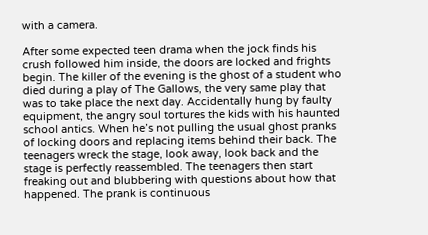with a camera.

After some expected teen drama when the jock finds his crush followed him inside, the doors are locked and frights begin. The killer of the evening is the ghost of a student who died during a play of The Gallows, the very same play that was to take place the next day. Accidentally hung by faulty equipment, the angry soul tortures the kids with his haunted school antics. When he’s not pulling the usual ghost pranks of locking doors and replacing items behind their back. The teenagers wreck the stage, look away, look back and the stage is perfectly reassembled. The teenagers then start freaking out and blubbering with questions about how that happened. The prank is continuous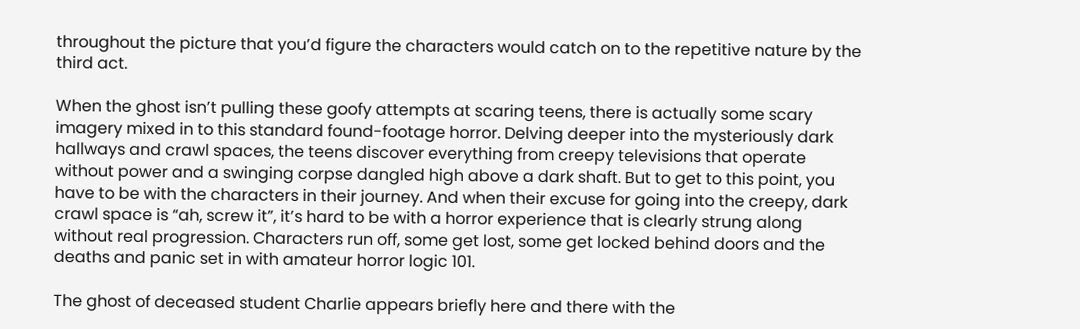throughout the picture that you’d figure the characters would catch on to the repetitive nature by the third act.

When the ghost isn’t pulling these goofy attempts at scaring teens, there is actually some scary imagery mixed in to this standard found-footage horror. Delving deeper into the mysteriously dark hallways and crawl spaces, the teens discover everything from creepy televisions that operate without power and a swinging corpse dangled high above a dark shaft. But to get to this point, you have to be with the characters in their journey. And when their excuse for going into the creepy, dark crawl space is “ah, screw it”, it’s hard to be with a horror experience that is clearly strung along without real progression. Characters run off, some get lost, some get locked behind doors and the deaths and panic set in with amateur horror logic 101.

The ghost of deceased student Charlie appears briefly here and there with the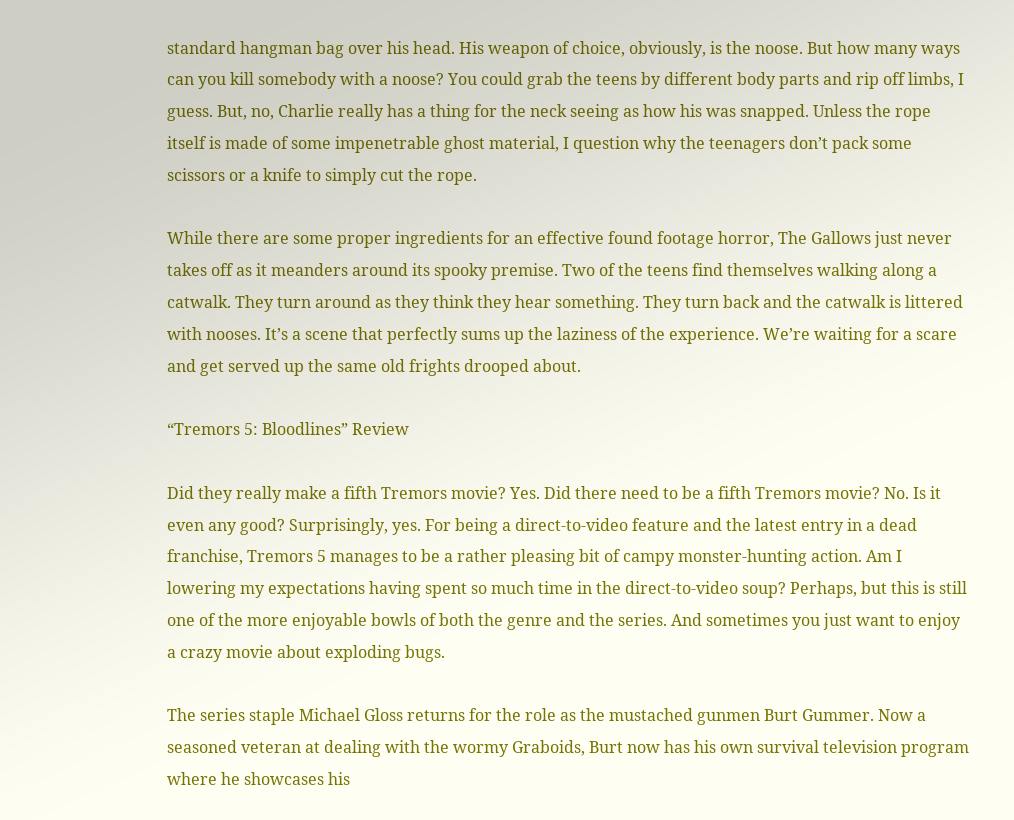standard hangman bag over his head. His weapon of choice, obviously, is the noose. But how many ways can you kill somebody with a noose? You could grab the teens by different body parts and rip off limbs, I guess. But, no, Charlie really has a thing for the neck seeing as how his was snapped. Unless the rope itself is made of some impenetrable ghost material, I question why the teenagers don’t pack some scissors or a knife to simply cut the rope.

While there are some proper ingredients for an effective found footage horror, The Gallows just never takes off as it meanders around its spooky premise. Two of the teens find themselves walking along a catwalk. They turn around as they think they hear something. They turn back and the catwalk is littered with nooses. It’s a scene that perfectly sums up the laziness of the experience. We’re waiting for a scare and get served up the same old frights drooped about.

“Tremors 5: Bloodlines” Review

Did they really make a fifth Tremors movie? Yes. Did there need to be a fifth Tremors movie? No. Is it even any good? Surprisingly, yes. For being a direct-to-video feature and the latest entry in a dead franchise, Tremors 5 manages to be a rather pleasing bit of campy monster-hunting action. Am I lowering my expectations having spent so much time in the direct-to-video soup? Perhaps, but this is still one of the more enjoyable bowls of both the genre and the series. And sometimes you just want to enjoy a crazy movie about exploding bugs.

The series staple Michael Gloss returns for the role as the mustached gunmen Burt Gummer. Now a seasoned veteran at dealing with the wormy Graboids, Burt now has his own survival television program where he showcases his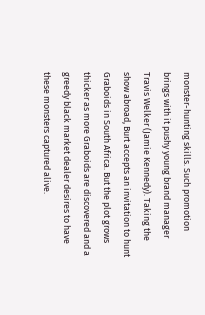monster-hunting skills. Such promotion brings with it pushy young brand manager Travis Welker (Jamie Kennedy). Taking the show abroad, Burt accepts an invitation to hunt Graboids in South Africa. But the plot grows thicker as more Graboids are discovered and a greedy black market dealer desires to have these monsters captured alive.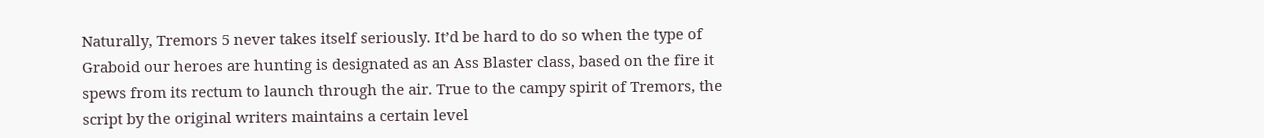Naturally, Tremors 5 never takes itself seriously. It’d be hard to do so when the type of Graboid our heroes are hunting is designated as an Ass Blaster class, based on the fire it spews from its rectum to launch through the air. True to the campy spirit of Tremors, the script by the original writers maintains a certain level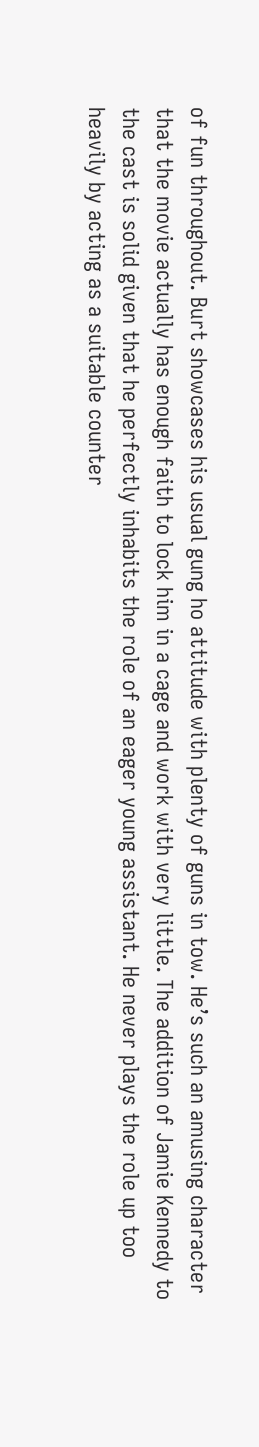of fun throughout. Burt showcases his usual gung ho attitude with plenty of guns in tow. He’s such an amusing character that the movie actually has enough faith to lock him in a cage and work with very little. The addition of Jamie Kennedy to the cast is solid given that he perfectly inhabits the role of an eager young assistant. He never plays the role up too heavily by acting as a suitable counter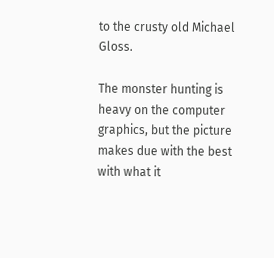to the crusty old Michael Gloss.

The monster hunting is heavy on the computer graphics, but the picture makes due with the best with what it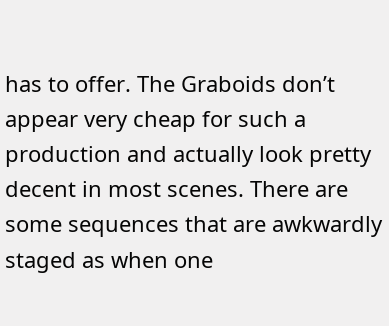has to offer. The Graboids don’t appear very cheap for such a production and actually look pretty decent in most scenes. There are some sequences that are awkwardly staged as when one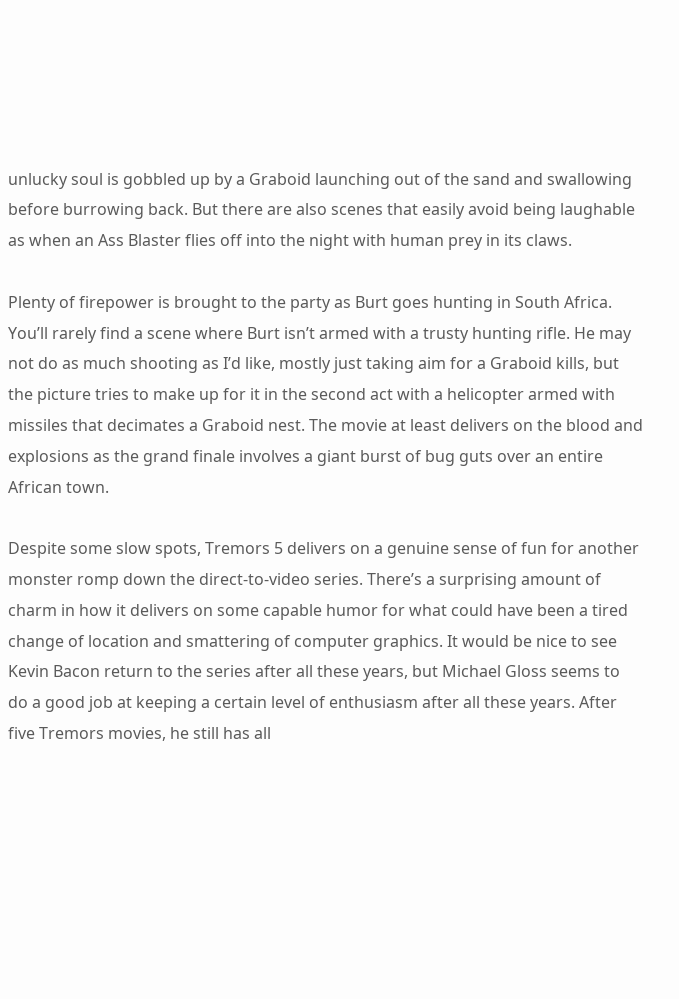unlucky soul is gobbled up by a Graboid launching out of the sand and swallowing before burrowing back. But there are also scenes that easily avoid being laughable as when an Ass Blaster flies off into the night with human prey in its claws.

Plenty of firepower is brought to the party as Burt goes hunting in South Africa. You’ll rarely find a scene where Burt isn’t armed with a trusty hunting rifle. He may not do as much shooting as I’d like, mostly just taking aim for a Graboid kills, but the picture tries to make up for it in the second act with a helicopter armed with missiles that decimates a Graboid nest. The movie at least delivers on the blood and explosions as the grand finale involves a giant burst of bug guts over an entire African town.

Despite some slow spots, Tremors 5 delivers on a genuine sense of fun for another monster romp down the direct-to-video series. There’s a surprising amount of charm in how it delivers on some capable humor for what could have been a tired change of location and smattering of computer graphics. It would be nice to see Kevin Bacon return to the series after all these years, but Michael Gloss seems to do a good job at keeping a certain level of enthusiasm after all these years. After five Tremors movies, he still has all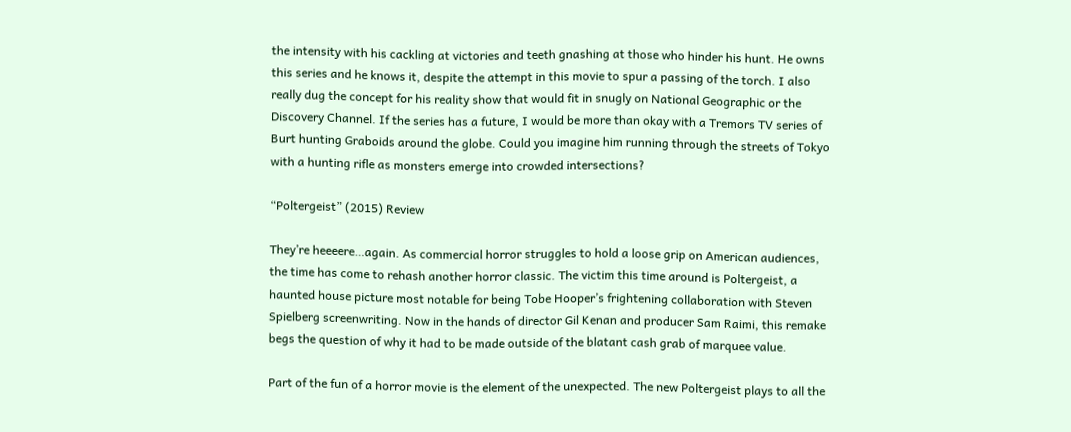the intensity with his cackling at victories and teeth gnashing at those who hinder his hunt. He owns this series and he knows it, despite the attempt in this movie to spur a passing of the torch. I also really dug the concept for his reality show that would fit in snugly on National Geographic or the Discovery Channel. If the series has a future, I would be more than okay with a Tremors TV series of Burt hunting Graboids around the globe. Could you imagine him running through the streets of Tokyo with a hunting rifle as monsters emerge into crowded intersections?

“Poltergeist” (2015) Review

They’re heeeere…again. As commercial horror struggles to hold a loose grip on American audiences, the time has come to rehash another horror classic. The victim this time around is Poltergeist, a haunted house picture most notable for being Tobe Hooper’s frightening collaboration with Steven Spielberg screenwriting. Now in the hands of director Gil Kenan and producer Sam Raimi, this remake begs the question of why it had to be made outside of the blatant cash grab of marquee value.

Part of the fun of a horror movie is the element of the unexpected. The new Poltergeist plays to all the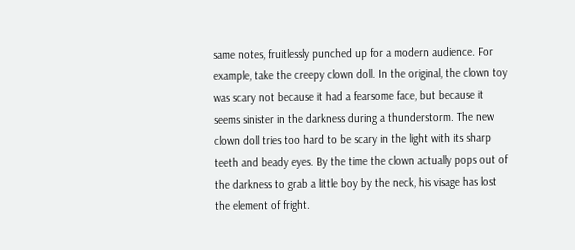same notes, fruitlessly punched up for a modern audience. For example, take the creepy clown doll. In the original, the clown toy was scary not because it had a fearsome face, but because it seems sinister in the darkness during a thunderstorm. The new clown doll tries too hard to be scary in the light with its sharp teeth and beady eyes. By the time the clown actually pops out of the darkness to grab a little boy by the neck, his visage has lost the element of fright.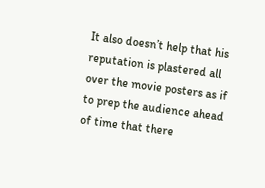It also doesn’t help that his reputation is plastered all over the movie posters as if to prep the audience ahead of time that there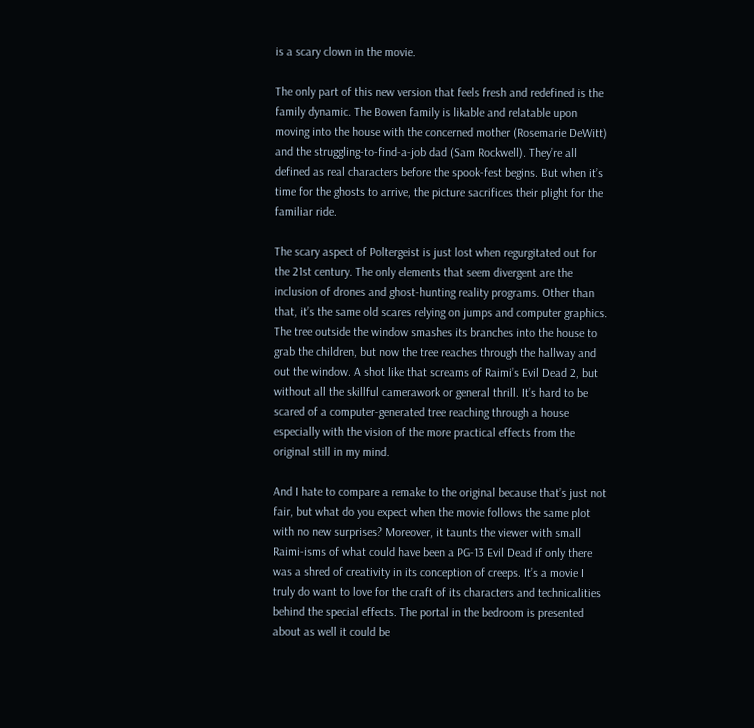is a scary clown in the movie.

The only part of this new version that feels fresh and redefined is the family dynamic. The Bowen family is likable and relatable upon moving into the house with the concerned mother (Rosemarie DeWitt) and the struggling-to-find-a-job dad (Sam Rockwell). They’re all defined as real characters before the spook-fest begins. But when it’s time for the ghosts to arrive, the picture sacrifices their plight for the familiar ride.

The scary aspect of Poltergeist is just lost when regurgitated out for the 21st century. The only elements that seem divergent are the inclusion of drones and ghost-hunting reality programs. Other than that, it’s the same old scares relying on jumps and computer graphics. The tree outside the window smashes its branches into the house to grab the children, but now the tree reaches through the hallway and out the window. A shot like that screams of Raimi’s Evil Dead 2, but without all the skillful camerawork or general thrill. It’s hard to be scared of a computer-generated tree reaching through a house especially with the vision of the more practical effects from the original still in my mind.

And I hate to compare a remake to the original because that’s just not fair, but what do you expect when the movie follows the same plot with no new surprises? Moreover, it taunts the viewer with small Raimi-isms of what could have been a PG-13 Evil Dead if only there was a shred of creativity in its conception of creeps. It’s a movie I truly do want to love for the craft of its characters and technicalities behind the special effects. The portal in the bedroom is presented about as well it could be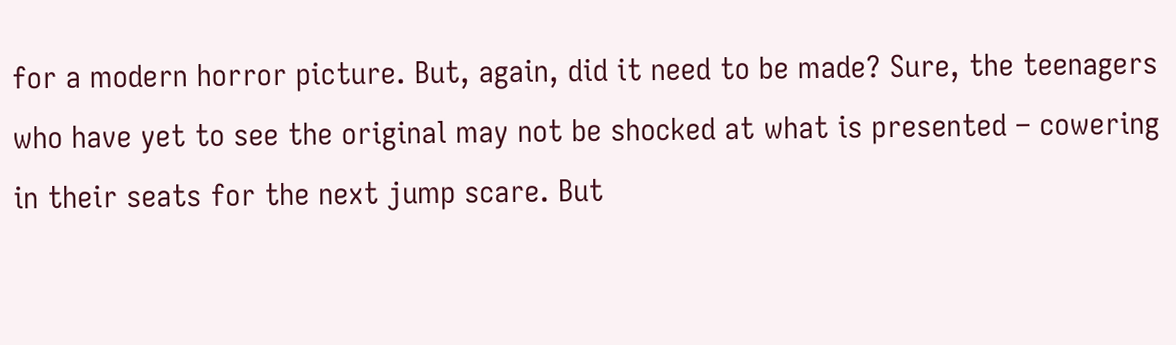for a modern horror picture. But, again, did it need to be made? Sure, the teenagers who have yet to see the original may not be shocked at what is presented – cowering in their seats for the next jump scare. But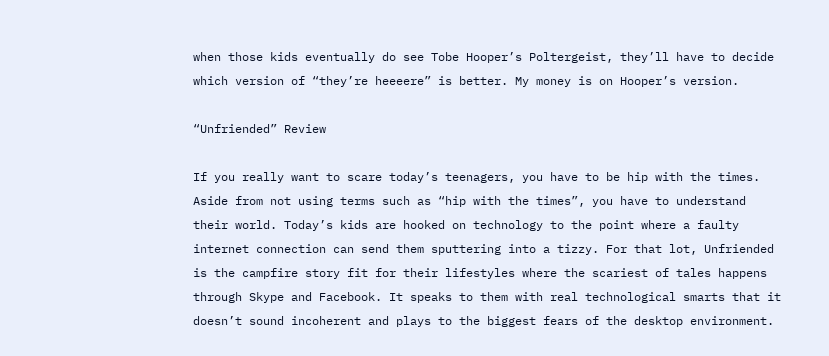when those kids eventually do see Tobe Hooper’s Poltergeist, they’ll have to decide which version of “they’re heeeere” is better. My money is on Hooper’s version.

“Unfriended” Review

If you really want to scare today’s teenagers, you have to be hip with the times. Aside from not using terms such as “hip with the times”, you have to understand their world. Today’s kids are hooked on technology to the point where a faulty internet connection can send them sputtering into a tizzy. For that lot, Unfriended is the campfire story fit for their lifestyles where the scariest of tales happens through Skype and Facebook. It speaks to them with real technological smarts that it doesn’t sound incoherent and plays to the biggest fears of the desktop environment.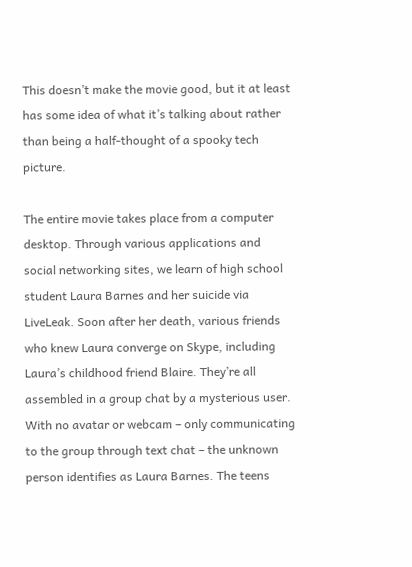This doesn’t make the movie good, but it at least has some idea of what it’s talking about rather than being a half-thought of a spooky tech picture.

The entire movie takes place from a computer desktop. Through various applications and social networking sites, we learn of high school student Laura Barnes and her suicide via LiveLeak. Soon after her death, various friends who knew Laura converge on Skype, including Laura’s childhood friend Blaire. They’re all assembled in a group chat by a mysterious user. With no avatar or webcam – only communicating to the group through text chat – the unknown person identifies as Laura Barnes. The teens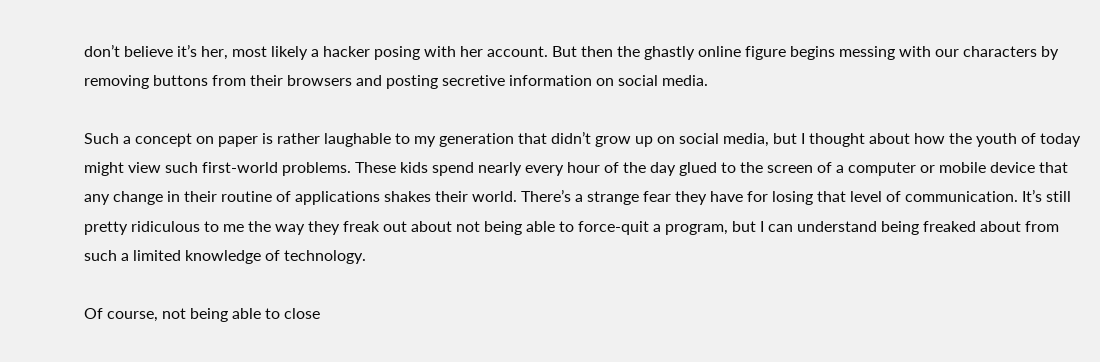don’t believe it’s her, most likely a hacker posing with her account. But then the ghastly online figure begins messing with our characters by removing buttons from their browsers and posting secretive information on social media.

Such a concept on paper is rather laughable to my generation that didn’t grow up on social media, but I thought about how the youth of today might view such first-world problems. These kids spend nearly every hour of the day glued to the screen of a computer or mobile device that any change in their routine of applications shakes their world. There’s a strange fear they have for losing that level of communication. It’s still pretty ridiculous to me the way they freak out about not being able to force-quit a program, but I can understand being freaked about from such a limited knowledge of technology.

Of course, not being able to close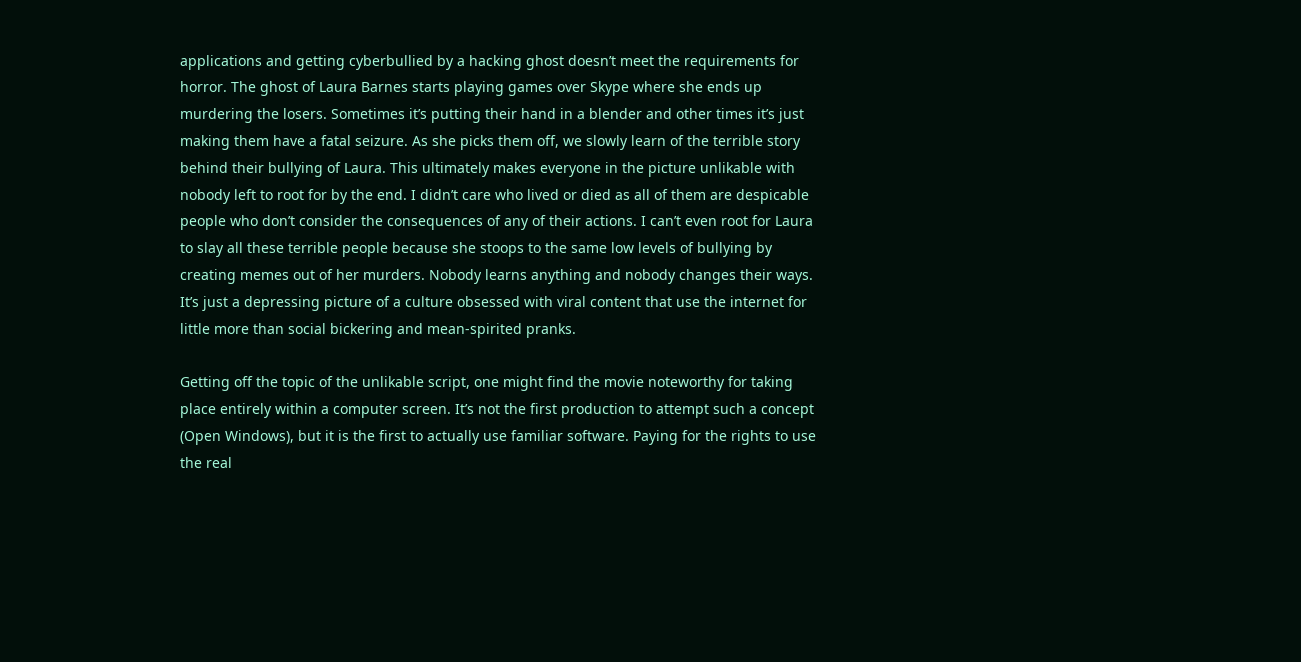applications and getting cyberbullied by a hacking ghost doesn’t meet the requirements for horror. The ghost of Laura Barnes starts playing games over Skype where she ends up murdering the losers. Sometimes it’s putting their hand in a blender and other times it’s just making them have a fatal seizure. As she picks them off, we slowly learn of the terrible story behind their bullying of Laura. This ultimately makes everyone in the picture unlikable with nobody left to root for by the end. I didn’t care who lived or died as all of them are despicable people who don’t consider the consequences of any of their actions. I can’t even root for Laura to slay all these terrible people because she stoops to the same low levels of bullying by creating memes out of her murders. Nobody learns anything and nobody changes their ways. It’s just a depressing picture of a culture obsessed with viral content that use the internet for little more than social bickering and mean-spirited pranks.

Getting off the topic of the unlikable script, one might find the movie noteworthy for taking place entirely within a computer screen. It’s not the first production to attempt such a concept (Open Windows), but it is the first to actually use familiar software. Paying for the rights to use the real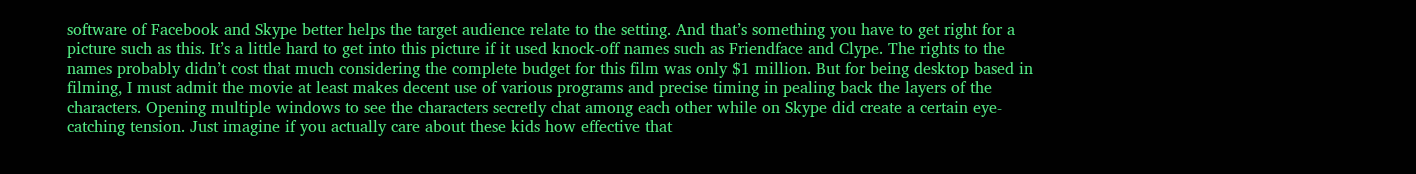software of Facebook and Skype better helps the target audience relate to the setting. And that’s something you have to get right for a picture such as this. It’s a little hard to get into this picture if it used knock-off names such as Friendface and Clype. The rights to the names probably didn’t cost that much considering the complete budget for this film was only $1 million. But for being desktop based in filming, I must admit the movie at least makes decent use of various programs and precise timing in pealing back the layers of the characters. Opening multiple windows to see the characters secretly chat among each other while on Skype did create a certain eye-catching tension. Just imagine if you actually care about these kids how effective that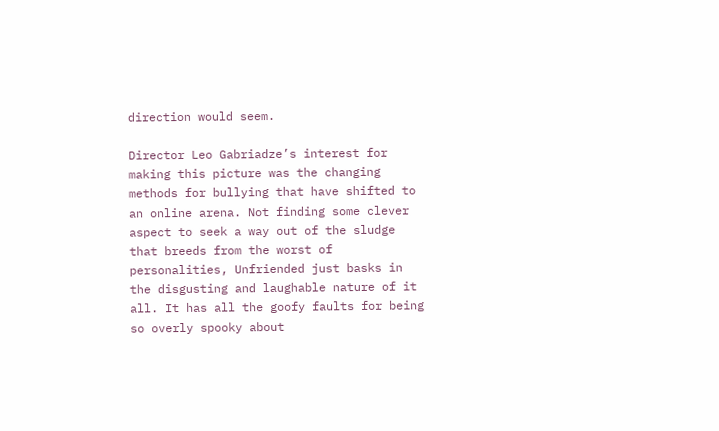direction would seem.

Director Leo Gabriadze’s interest for making this picture was the changing methods for bullying that have shifted to an online arena. Not finding some clever aspect to seek a way out of the sludge that breeds from the worst of personalities, Unfriended just basks in the disgusting and laughable nature of it all. It has all the goofy faults for being so overly spooky about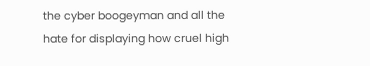the cyber boogeyman and all the hate for displaying how cruel high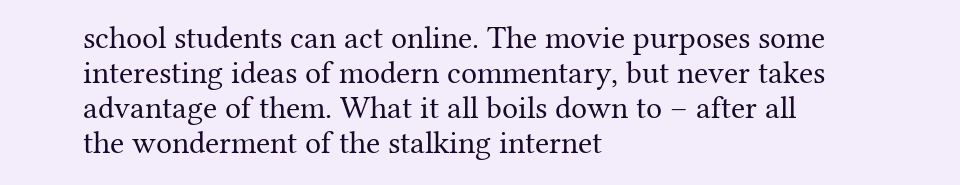school students can act online. The movie purposes some interesting ideas of modern commentary, but never takes advantage of them. What it all boils down to – after all the wonderment of the stalking internet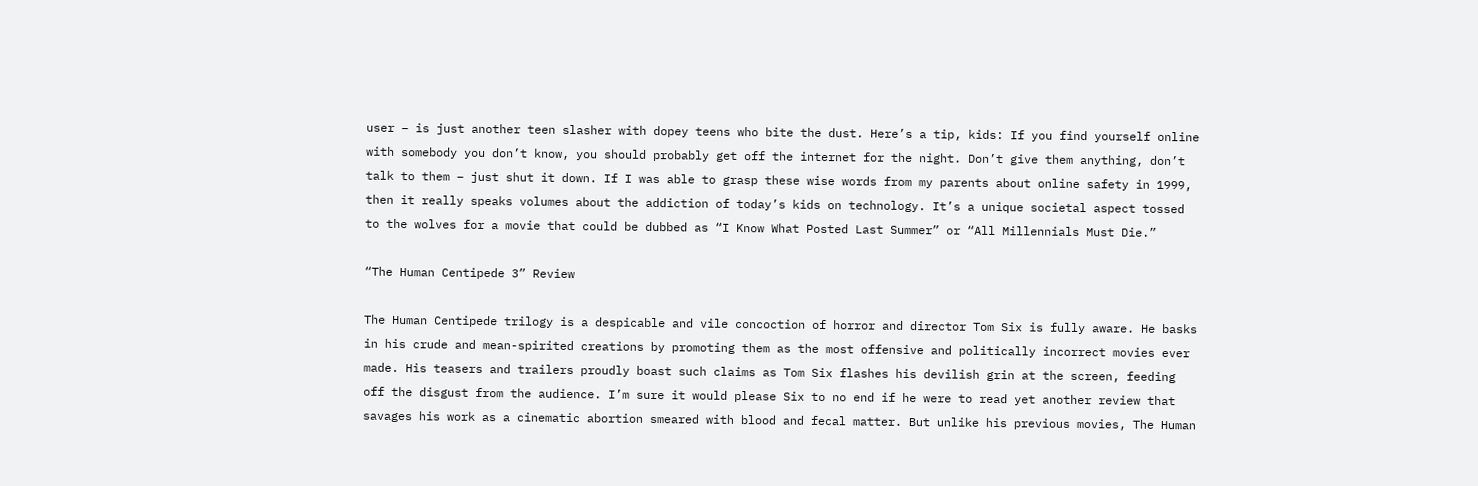user – is just another teen slasher with dopey teens who bite the dust. Here’s a tip, kids: If you find yourself online with somebody you don’t know, you should probably get off the internet for the night. Don’t give them anything, don’t talk to them – just shut it down. If I was able to grasp these wise words from my parents about online safety in 1999, then it really speaks volumes about the addiction of today’s kids on technology. It’s a unique societal aspect tossed to the wolves for a movie that could be dubbed as “I Know What Posted Last Summer” or “All Millennials Must Die.”

“The Human Centipede 3” Review

The Human Centipede trilogy is a despicable and vile concoction of horror and director Tom Six is fully aware. He basks in his crude and mean-spirited creations by promoting them as the most offensive and politically incorrect movies ever made. His teasers and trailers proudly boast such claims as Tom Six flashes his devilish grin at the screen, feeding off the disgust from the audience. I’m sure it would please Six to no end if he were to read yet another review that savages his work as a cinematic abortion smeared with blood and fecal matter. But unlike his previous movies, The Human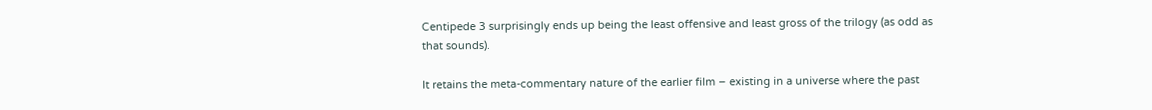Centipede 3 surprisingly ends up being the least offensive and least gross of the trilogy (as odd as that sounds).

It retains the meta-commentary nature of the earlier film – existing in a universe where the past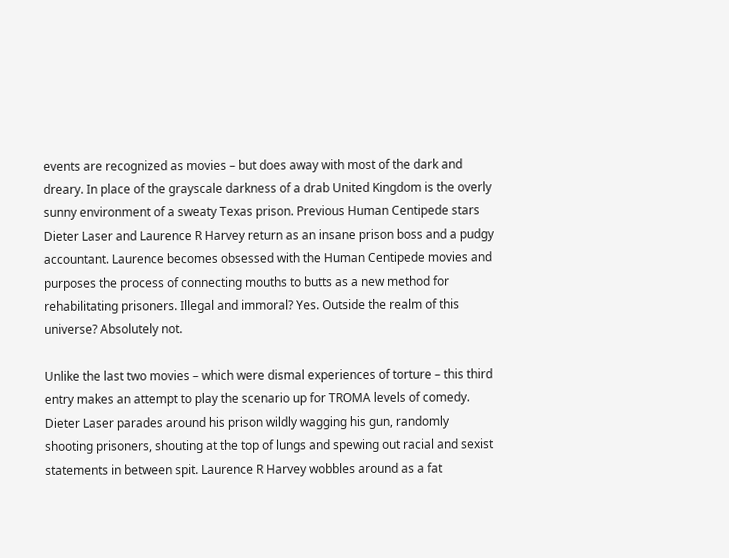events are recognized as movies – but does away with most of the dark and dreary. In place of the grayscale darkness of a drab United Kingdom is the overly sunny environment of a sweaty Texas prison. Previous Human Centipede stars Dieter Laser and Laurence R Harvey return as an insane prison boss and a pudgy accountant. Laurence becomes obsessed with the Human Centipede movies and purposes the process of connecting mouths to butts as a new method for rehabilitating prisoners. Illegal and immoral? Yes. Outside the realm of this universe? Absolutely not.

Unlike the last two movies – which were dismal experiences of torture – this third entry makes an attempt to play the scenario up for TROMA levels of comedy. Dieter Laser parades around his prison wildly wagging his gun, randomly shooting prisoners, shouting at the top of lungs and spewing out racial and sexist statements in between spit. Laurence R Harvey wobbles around as a fat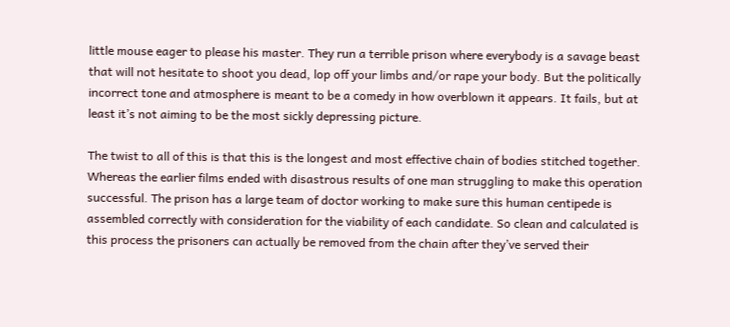little mouse eager to please his master. They run a terrible prison where everybody is a savage beast that will not hesitate to shoot you dead, lop off your limbs and/or rape your body. But the politically incorrect tone and atmosphere is meant to be a comedy in how overblown it appears. It fails, but at least it’s not aiming to be the most sickly depressing picture.

The twist to all of this is that this is the longest and most effective chain of bodies stitched together. Whereas the earlier films ended with disastrous results of one man struggling to make this operation successful. The prison has a large team of doctor working to make sure this human centipede is assembled correctly with consideration for the viability of each candidate. So clean and calculated is this process the prisoners can actually be removed from the chain after they’ve served their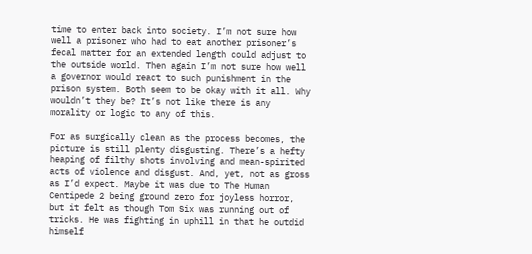time to enter back into society. I’m not sure how well a prisoner who had to eat another prisoner’s fecal matter for an extended length could adjust to the outside world. Then again I’m not sure how well a governor would react to such punishment in the prison system. Both seem to be okay with it all. Why wouldn’t they be? It’s not like there is any morality or logic to any of this.

For as surgically clean as the process becomes, the picture is still plenty disgusting. There’s a hefty heaping of filthy shots involving and mean-spirited acts of violence and disgust. And, yet, not as gross as I’d expect. Maybe it was due to The Human Centipede 2 being ground zero for joyless horror, but it felt as though Tom Six was running out of tricks. He was fighting in uphill in that he outdid himself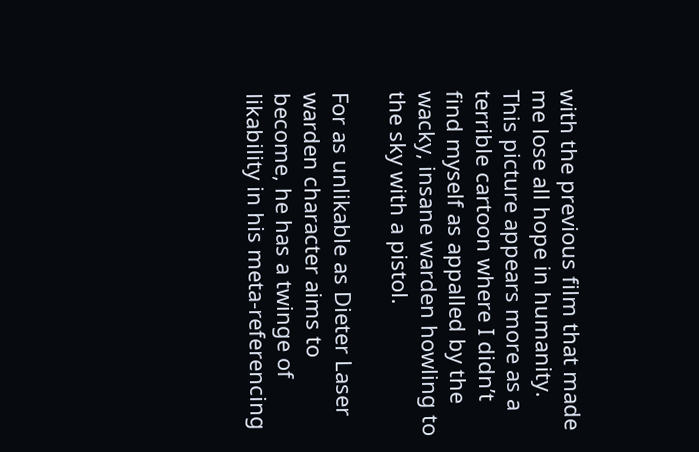with the previous film that made me lose all hope in humanity. This picture appears more as a terrible cartoon where I didn’t find myself as appalled by the wacky, insane warden howling to the sky with a pistol.

For as unlikable as Dieter Laser warden character aims to become, he has a twinge of likability in his meta-referencing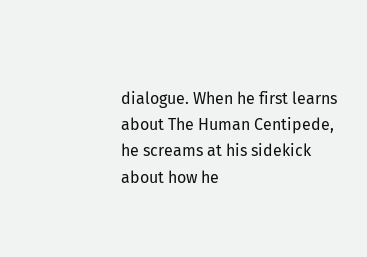dialogue. When he first learns about The Human Centipede, he screams at his sidekick about how he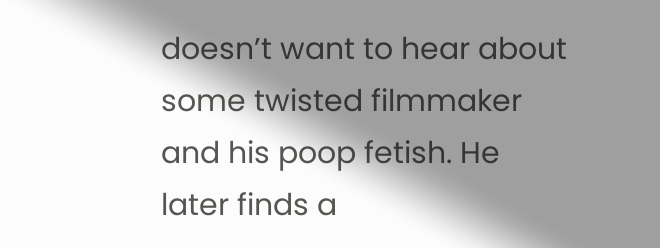doesn’t want to hear about some twisted filmmaker and his poop fetish. He later finds a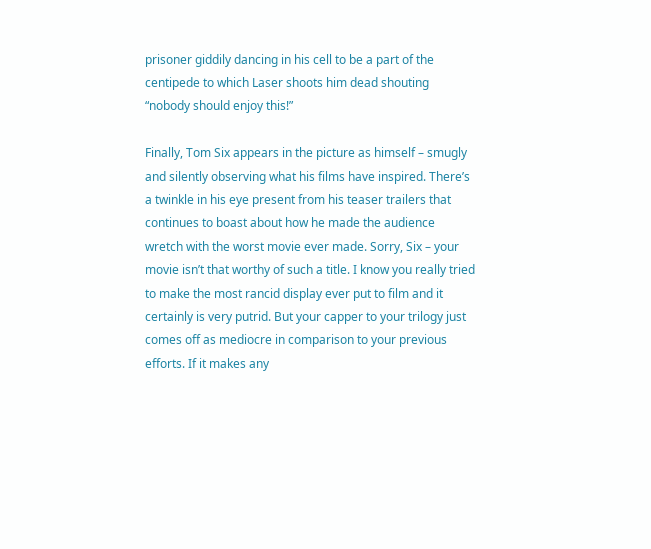prisoner giddily dancing in his cell to be a part of the centipede to which Laser shoots him dead shouting “nobody should enjoy this!”

Finally, Tom Six appears in the picture as himself – smugly and silently observing what his films have inspired. There’s a twinkle in his eye present from his teaser trailers that continues to boast about how he made the audience wretch with the worst movie ever made. Sorry, Six – your movie isn’t that worthy of such a title. I know you really tried to make the most rancid display ever put to film and it certainly is very putrid. But your capper to your trilogy just comes off as mediocre in comparison to your previous efforts. If it makes any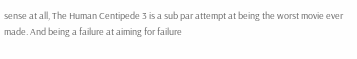sense at all, The Human Centipede 3 is a sub par attempt at being the worst movie ever made. And being a failure at aiming for failure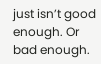just isn’t good enough. Or bad enough.